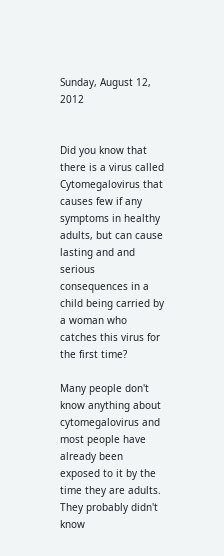Sunday, August 12, 2012


Did you know that there is a virus called Cytomegalovirus that causes few if any symptoms in healthy adults, but can cause lasting and and serious consequences in a child being carried by a woman who catches this virus for the first time?

Many people don't know anything about cytomegalovirus and most people have already been exposed to it by the time they are adults.  They probably didn't know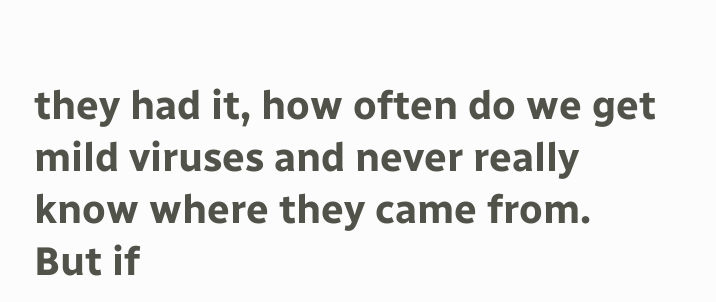they had it, how often do we get mild viruses and never really know where they came from.  But if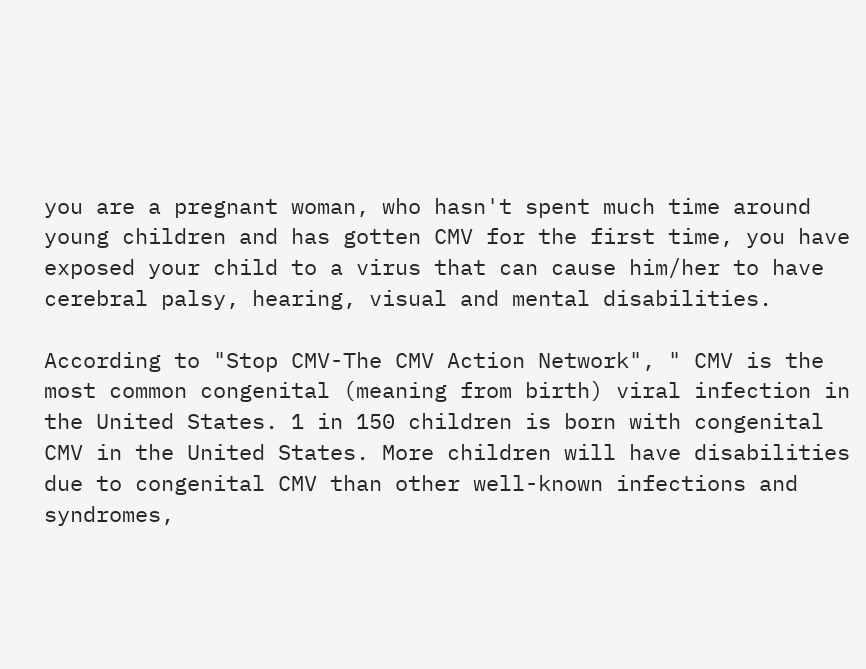you are a pregnant woman, who hasn't spent much time around young children and has gotten CMV for the first time, you have exposed your child to a virus that can cause him/her to have cerebral palsy, hearing, visual and mental disabilities.

According to "Stop CMV-The CMV Action Network", " CMV is the most common congenital (meaning from birth) viral infection in the United States. 1 in 150 children is born with congenital CMV in the United States. More children will have disabilities due to congenital CMV than other well-known infections and syndromes,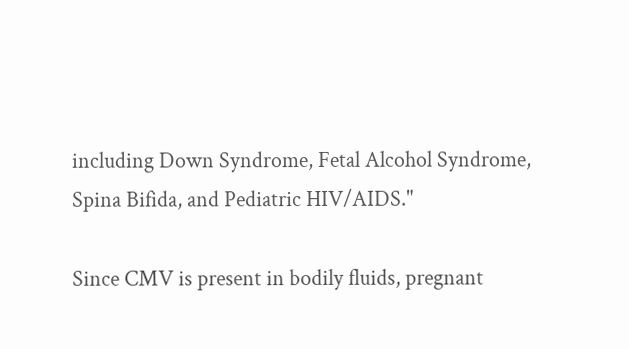including Down Syndrome, Fetal Alcohol Syndrome, Spina Bifida, and Pediatric HIV/AIDS."

Since CMV is present in bodily fluids, pregnant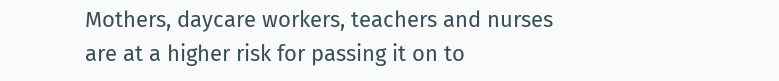Mothers, daycare workers, teachers and nurses are at a higher risk for passing it on to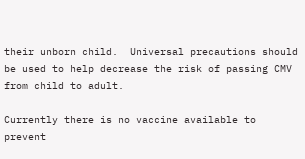their unborn child.  Universal precautions should be used to help decrease the risk of passing CMV from child to adult.

Currently there is no vaccine available to prevent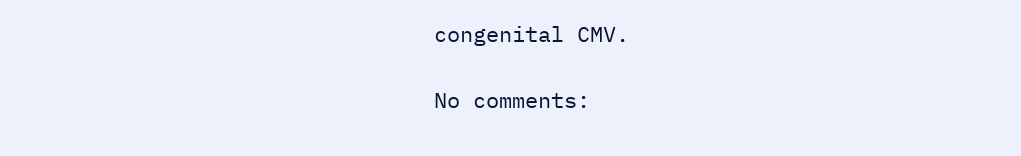congenital CMV.

No comments: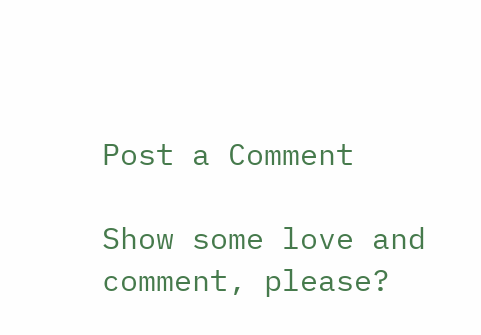Post a Comment

Show some love and comment, please?